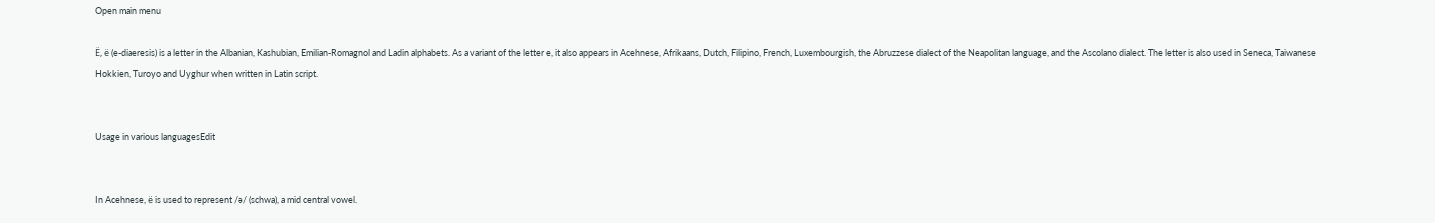Open main menu

Ë, ë (e-diaeresis) is a letter in the Albanian, Kashubian, Emilian-Romagnol and Ladin alphabets. As a variant of the letter e, it also appears in Acehnese, Afrikaans, Dutch, Filipino, French, Luxembourgish, the Abruzzese dialect of the Neapolitan language, and the Ascolano dialect. The letter is also used in Seneca, Taiwanese Hokkien, Turoyo and Uyghur when written in Latin script.


Usage in various languagesEdit


In Acehnese, ë is used to represent /ə/ (schwa), a mid central vowel.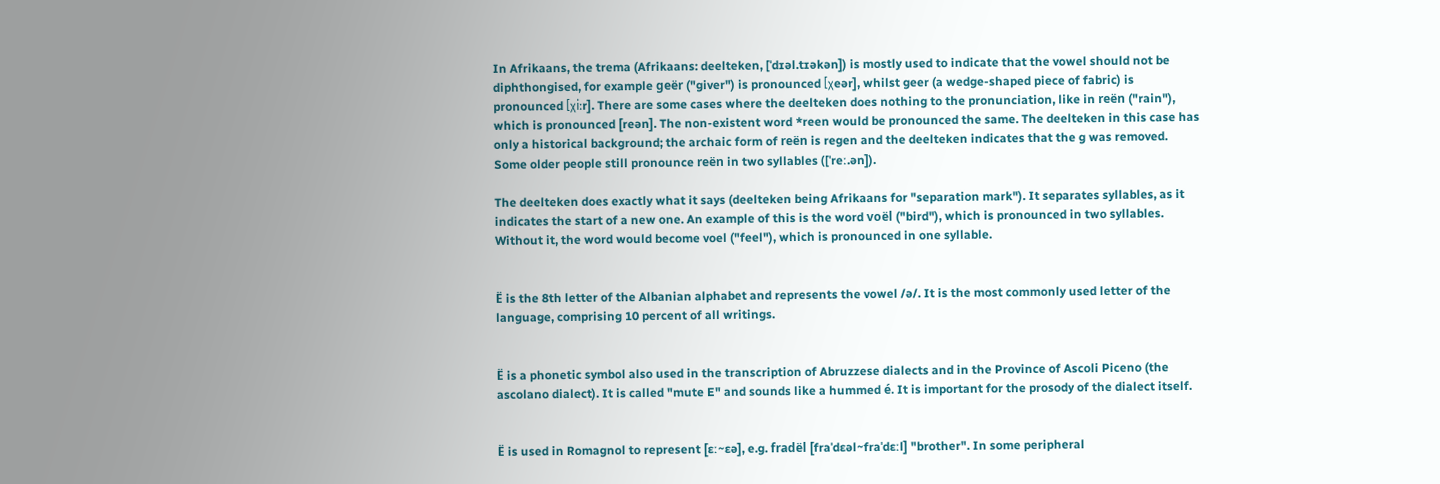In Afrikaans, the trema (Afrikaans: deelteken, [ˈdɪəl.tɪəkən]) is mostly used to indicate that the vowel should not be diphthongised, for example geër ("giver") is pronounced [χeər], whilst geer (a wedge-shaped piece of fabric) is pronounced [χiːr]. There are some cases where the deelteken does nothing to the pronunciation, like in reën ("rain"), which is pronounced [reən]. The non-existent word *reen would be pronounced the same. The deelteken in this case has only a historical background; the archaic form of reën is regen and the deelteken indicates that the g was removed. Some older people still pronounce reën in two syllables ([ˈreː.ən]).

The deelteken does exactly what it says (deelteken being Afrikaans for "separation mark"). It separates syllables, as it indicates the start of a new one. An example of this is the word voël ("bird"), which is pronounced in two syllables. Without it, the word would become voel ("feel"), which is pronounced in one syllable.


Ë is the 8th letter of the Albanian alphabet and represents the vowel /ə/. It is the most commonly used letter of the language, comprising 10 percent of all writings.


Ë is a phonetic symbol also used in the transcription of Abruzzese dialects and in the Province of Ascoli Piceno (the ascolano dialect). It is called "mute E" and sounds like a hummed é. It is important for the prosody of the dialect itself.


Ë is used in Romagnol to represent [ɛː~ɛə], e.g. fradël [fraˈdɛəl~fraˈdɛːl] "brother". In some peripheral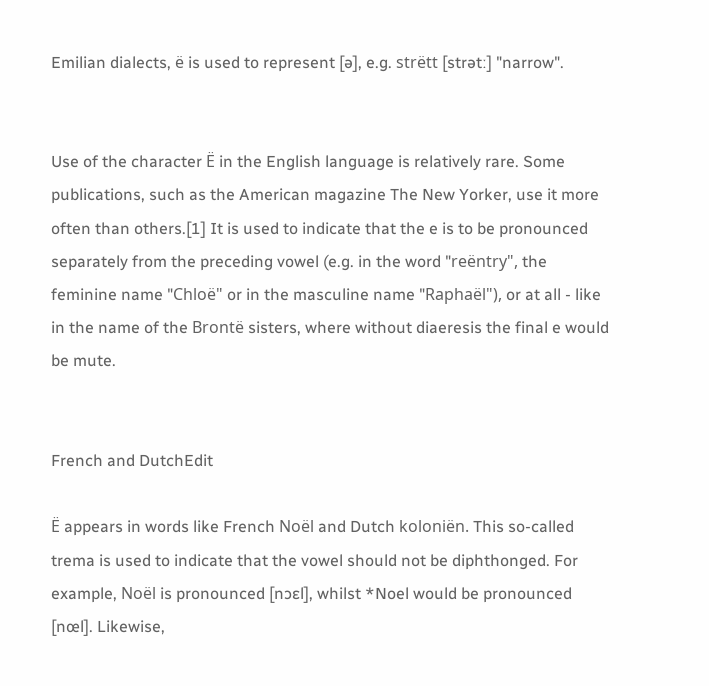Emilian dialects, ë is used to represent [ə], e.g. strëtt [strətː] "narrow".


Use of the character Ë in the English language is relatively rare. Some publications, such as the American magazine The New Yorker, use it more often than others.[1] It is used to indicate that the e is to be pronounced separately from the preceding vowel (e.g. in the word "reëntry", the feminine name "Chloë" or in the masculine name "Raphaël"), or at all - like in the name of the Brontë sisters, where without diaeresis the final e would be mute.


French and DutchEdit

Ë appears in words like French Noël and Dutch koloniën. This so-called trema is used to indicate that the vowel should not be diphthonged. For example, Noël is pronounced [nɔɛl], whilst *Noel would be pronounced [nœl]. Likewise,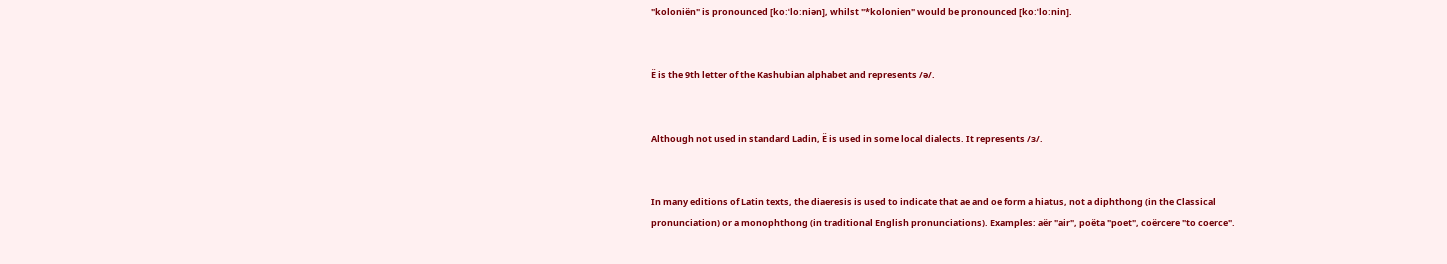"koloniën" is pronounced [koːˈloːniən], whilst "*kolonien" would be pronounced [koːˈloːnin].


Ë is the 9th letter of the Kashubian alphabet and represents /ə/.


Although not used in standard Ladin, Ë is used in some local dialects. It represents /ɜ/.


In many editions of Latin texts, the diaeresis is used to indicate that ae and oe form a hiatus, not a diphthong (in the Classical pronunciation) or a monophthong (in traditional English pronunciations). Examples: aër "air", poëta "poet", coërcere "to coerce".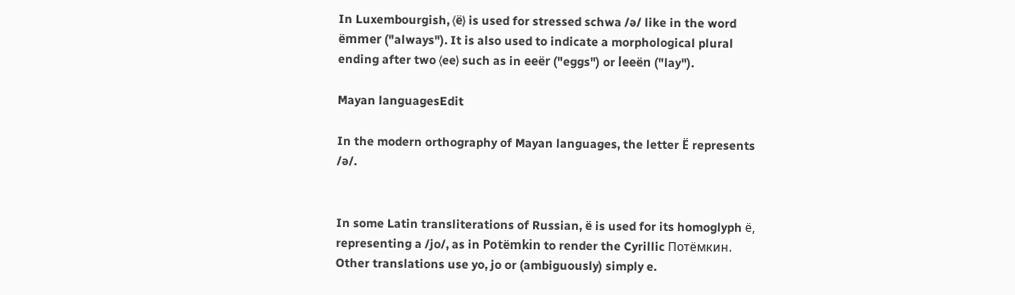In Luxembourgish, ⟨ë⟩ is used for stressed schwa /ə/ like in the word ëmmer ("always"). It is also used to indicate a morphological plural ending after two ⟨ee⟩ such as in eeër ("eggs") or leeën ("lay").

Mayan languagesEdit

In the modern orthography of Mayan languages, the letter Ë represents /ə/.


In some Latin transliterations of Russian, ë is used for its homoglyph ё, representing a /jo/, as in Potëmkin to render the Cyrillic Потёмкин. Other translations use yo, jo or (ambiguously) simply e.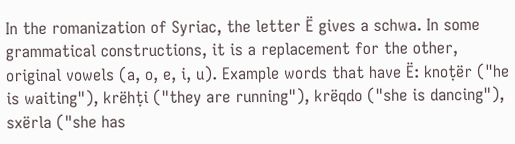In the romanization of Syriac, the letter Ë gives a schwa. In some grammatical constructions, it is a replacement for the other, original vowels (a, o, e, i, u). Example words that have Ë: knoṭër ("he is waiting"), krëhṭi ("they are running"), krëqdo ("she is dancing"), sxërla ("she has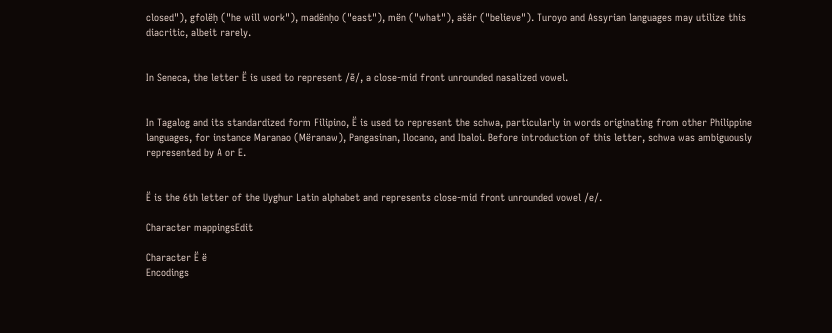closed"), gfolëḥ ("he will work"), madënḥo ("east"), mën ("what"), ašër ("believe"). Turoyo and Assyrian languages may utilize this diacritic, albeit rarely.


In Seneca, the letter Ë is used to represent /ẽ/, a close-mid front unrounded nasalized vowel.


In Tagalog and its standardized form Filipino, Ë is used to represent the schwa, particularly in words originating from other Philippine languages, for instance Maranao (Mëranaw), Pangasinan, Ilocano, and Ibaloi. Before introduction of this letter, schwa was ambiguously represented by A or E.


Ë is the 6th letter of the Uyghur Latin alphabet and represents close-mid front unrounded vowel /e/.

Character mappingsEdit

Character Ë ë
Encodings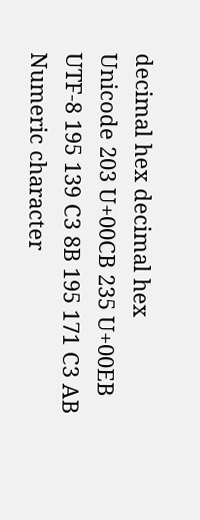decimal hex decimal hex
Unicode 203 U+00CB 235 U+00EB
UTF-8 195 139 C3 8B 195 171 C3 AB
Numeric character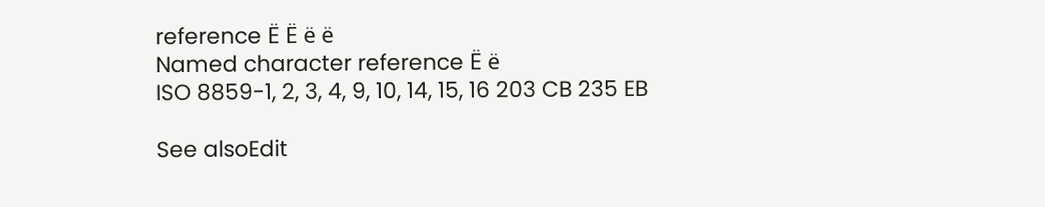reference Ë Ë ë ë
Named character reference Ë ë
ISO 8859-1, 2, 3, 4, 9, 10, 14, 15, 16 203 CB 235 EB

See alsoEdit